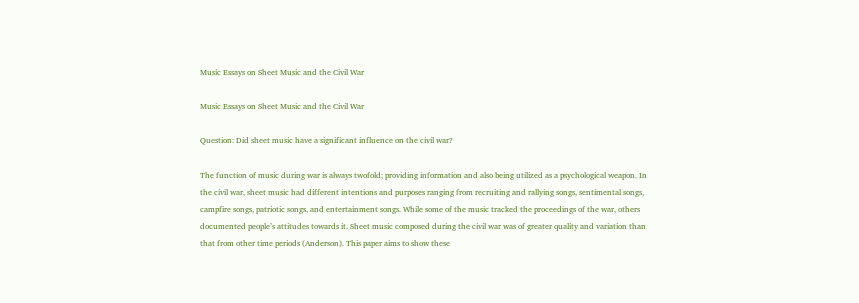Music Essays on Sheet Music and the Civil War

Music Essays on Sheet Music and the Civil War

Question: Did sheet music have a significant influence on the civil war?

The function of music during war is always twofold; providing information and also being utilized as a psychological weapon. In the civil war, sheet music had different intentions and purposes ranging from recruiting and rallying songs, sentimental songs, campfire songs, patriotic songs, and entertainment songs. While some of the music tracked the proceedings of the war, others documented people’s attitudes towards it. Sheet music composed during the civil war was of greater quality and variation than that from other time periods (Anderson). This paper aims to show these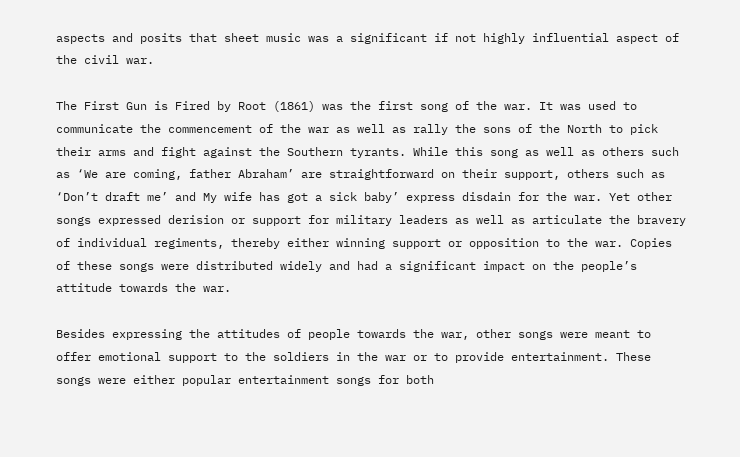aspects and posits that sheet music was a significant if not highly influential aspect of the civil war.

The First Gun is Fired by Root (1861) was the first song of the war. It was used to communicate the commencement of the war as well as rally the sons of the North to pick their arms and fight against the Southern tyrants. While this song as well as others such as ‘We are coming, father Abraham’ are straightforward on their support, others such as ‘Don’t draft me’ and My wife has got a sick baby’ express disdain for the war. Yet other songs expressed derision or support for military leaders as well as articulate the bravery of individual regiments, thereby either winning support or opposition to the war. Copies of these songs were distributed widely and had a significant impact on the people’s attitude towards the war.

Besides expressing the attitudes of people towards the war, other songs were meant to offer emotional support to the soldiers in the war or to provide entertainment. These songs were either popular entertainment songs for both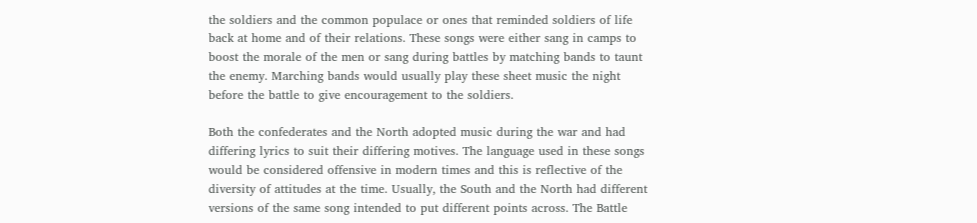the soldiers and the common populace or ones that reminded soldiers of life back at home and of their relations. These songs were either sang in camps to boost the morale of the men or sang during battles by matching bands to taunt the enemy. Marching bands would usually play these sheet music the night before the battle to give encouragement to the soldiers.

Both the confederates and the North adopted music during the war and had differing lyrics to suit their differing motives. The language used in these songs would be considered offensive in modern times and this is reflective of the diversity of attitudes at the time. Usually, the South and the North had different versions of the same song intended to put different points across. The Battle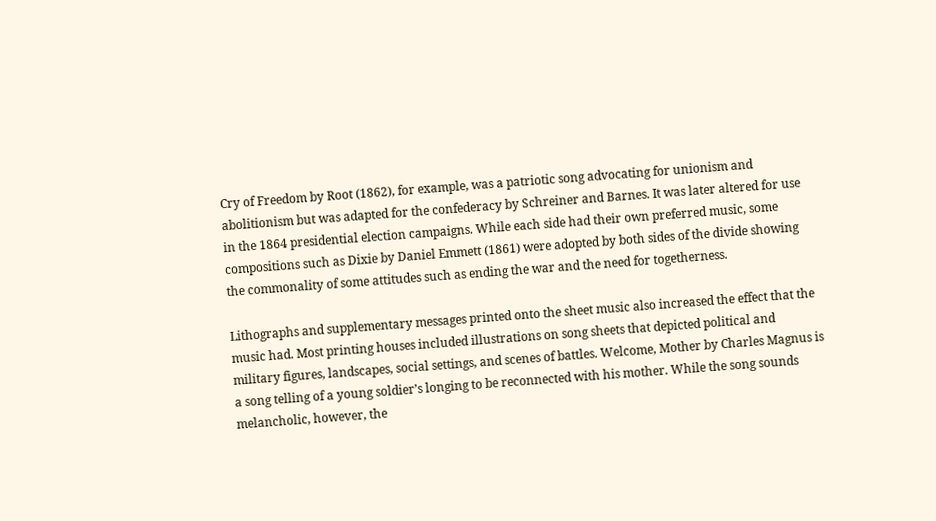Cry of Freedom by Root (1862), for example, was a patriotic song advocating for unionism and abolitionism but was adapted for the confederacy by Schreiner and Barnes. It was later altered for use in the 1864 presidential election campaigns. While each side had their own preferred music, some compositions such as Dixie by Daniel Emmett (1861) were adopted by both sides of the divide showing the commonality of some attitudes such as ending the war and the need for togetherness.

Lithographs and supplementary messages printed onto the sheet music also increased the effect that the music had. Most printing houses included illustrations on song sheets that depicted political and military figures, landscapes, social settings, and scenes of battles. Welcome, Mother by Charles Magnus is a song telling of a young soldier’s longing to be reconnected with his mother. While the song sounds melancholic, however, the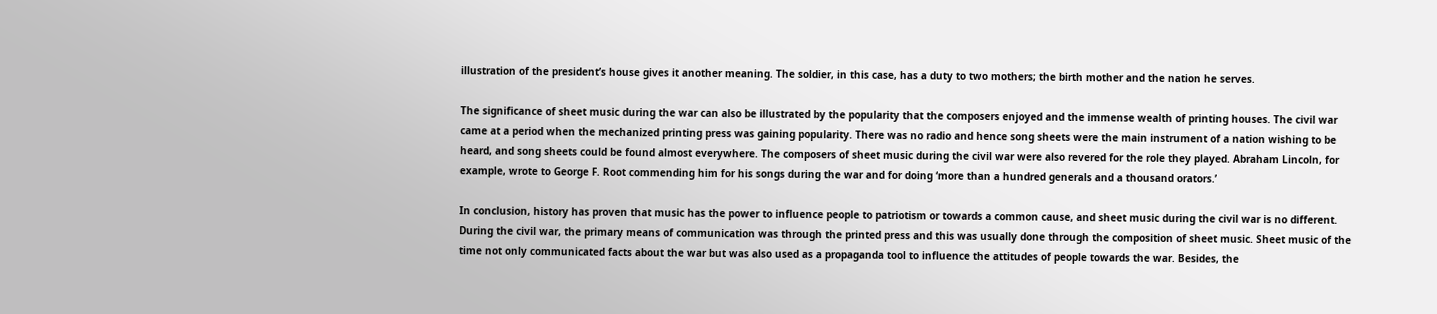illustration of the president’s house gives it another meaning. The soldier, in this case, has a duty to two mothers; the birth mother and the nation he serves.

The significance of sheet music during the war can also be illustrated by the popularity that the composers enjoyed and the immense wealth of printing houses. The civil war came at a period when the mechanized printing press was gaining popularity. There was no radio and hence song sheets were the main instrument of a nation wishing to be heard, and song sheets could be found almost everywhere. The composers of sheet music during the civil war were also revered for the role they played. Abraham Lincoln, for example, wrote to George F. Root commending him for his songs during the war and for doing ‘more than a hundred generals and a thousand orators.’

In conclusion, history has proven that music has the power to influence people to patriotism or towards a common cause, and sheet music during the civil war is no different. During the civil war, the primary means of communication was through the printed press and this was usually done through the composition of sheet music. Sheet music of the time not only communicated facts about the war but was also used as a propaganda tool to influence the attitudes of people towards the war. Besides, the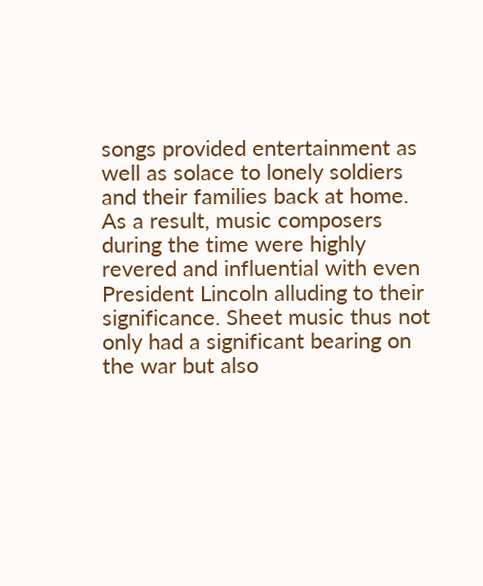songs provided entertainment as well as solace to lonely soldiers and their families back at home. As a result, music composers during the time were highly revered and influential with even President Lincoln alluding to their significance. Sheet music thus not only had a significant bearing on the war but also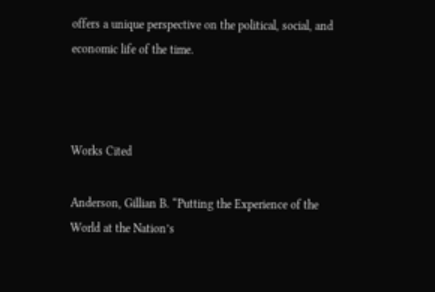offers a unique perspective on the political, social, and economic life of the time.



Works Cited

Anderson, Gillian B. “Putting the Experience of the World at the Nation’s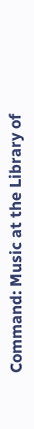Command: Music at the Library of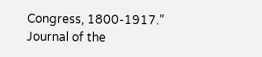Congress, 1800-1917.” Journal of the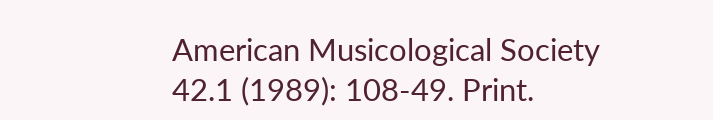American Musicological Society 42.1 (1989): 108-49. Print.